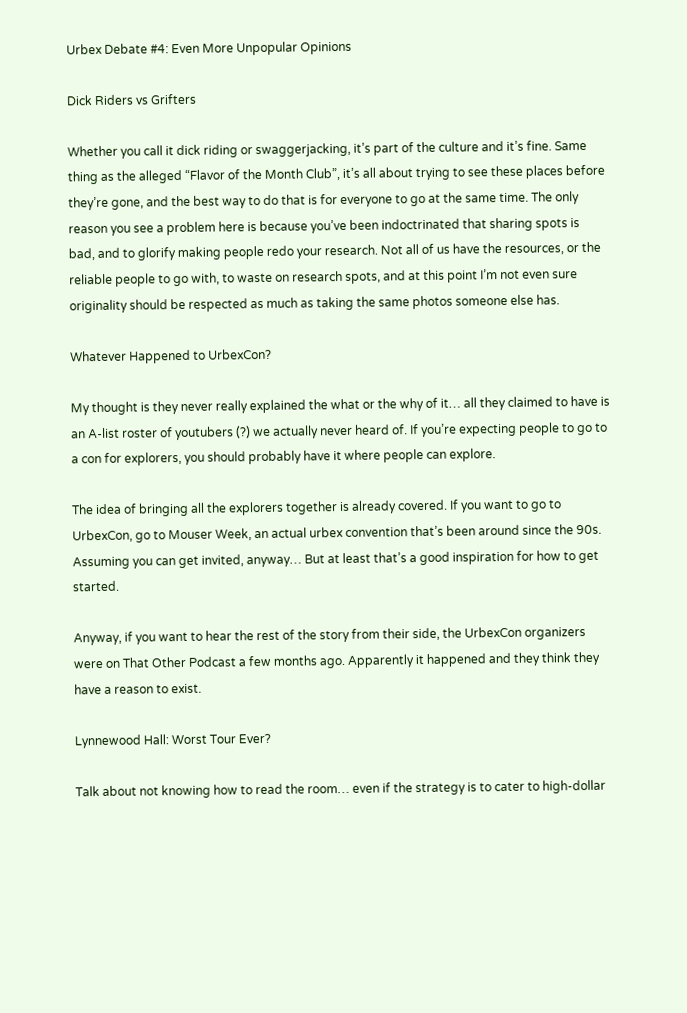Urbex Debate #4: Even More Unpopular Opinions

Dick Riders vs Grifters

Whether you call it dick riding or swaggerjacking, it’s part of the culture and it’s fine. Same thing as the alleged “Flavor of the Month Club”, it’s all about trying to see these places before they’re gone, and the best way to do that is for everyone to go at the same time. The only reason you see a problem here is because you’ve been indoctrinated that sharing spots is bad, and to glorify making people redo your research. Not all of us have the resources, or the reliable people to go with, to waste on research spots, and at this point I’m not even sure originality should be respected as much as taking the same photos someone else has.

Whatever Happened to UrbexCon?

My thought is they never really explained the what or the why of it… all they claimed to have is an A-list roster of youtubers (?) we actually never heard of. If you’re expecting people to go to a con for explorers, you should probably have it where people can explore.

The idea of bringing all the explorers together is already covered. If you want to go to UrbexCon, go to Mouser Week, an actual urbex convention that’s been around since the 90s. Assuming you can get invited, anyway… But at least that’s a good inspiration for how to get started.

Anyway, if you want to hear the rest of the story from their side, the UrbexCon organizers were on That Other Podcast a few months ago. Apparently it happened and they think they have a reason to exist.

Lynnewood Hall: Worst Tour Ever?

Talk about not knowing how to read the room… even if the strategy is to cater to high-dollar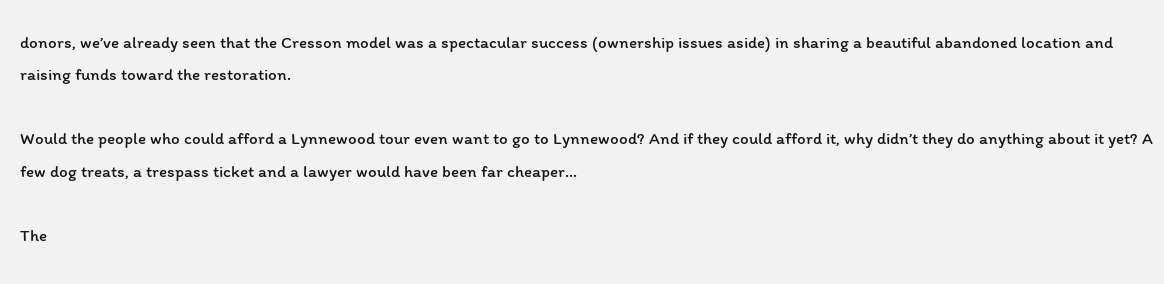donors, we’ve already seen that the Cresson model was a spectacular success (ownership issues aside) in sharing a beautiful abandoned location and raising funds toward the restoration.

Would the people who could afford a Lynnewood tour even want to go to Lynnewood? And if they could afford it, why didn’t they do anything about it yet? A few dog treats, a trespass ticket and a lawyer would have been far cheaper…

The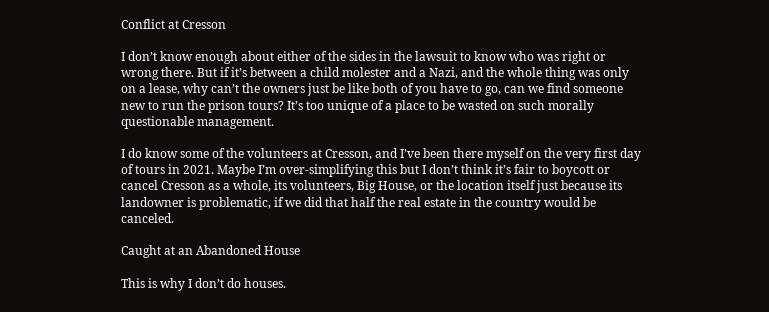Conflict at Cresson

I don’t know enough about either of the sides in the lawsuit to know who was right or wrong there. But if it’s between a child molester and a Nazi, and the whole thing was only on a lease, why can’t the owners just be like both of you have to go, can we find someone new to run the prison tours? It’s too unique of a place to be wasted on such morally questionable management.

I do know some of the volunteers at Cresson, and I’ve been there myself on the very first day of tours in 2021. Maybe I’m over-simplifying this but I don’t think it’s fair to boycott or cancel Cresson as a whole, its volunteers, Big House, or the location itself just because its landowner is problematic, if we did that half the real estate in the country would be canceled.

Caught at an Abandoned House

This is why I don’t do houses.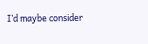I’d maybe consider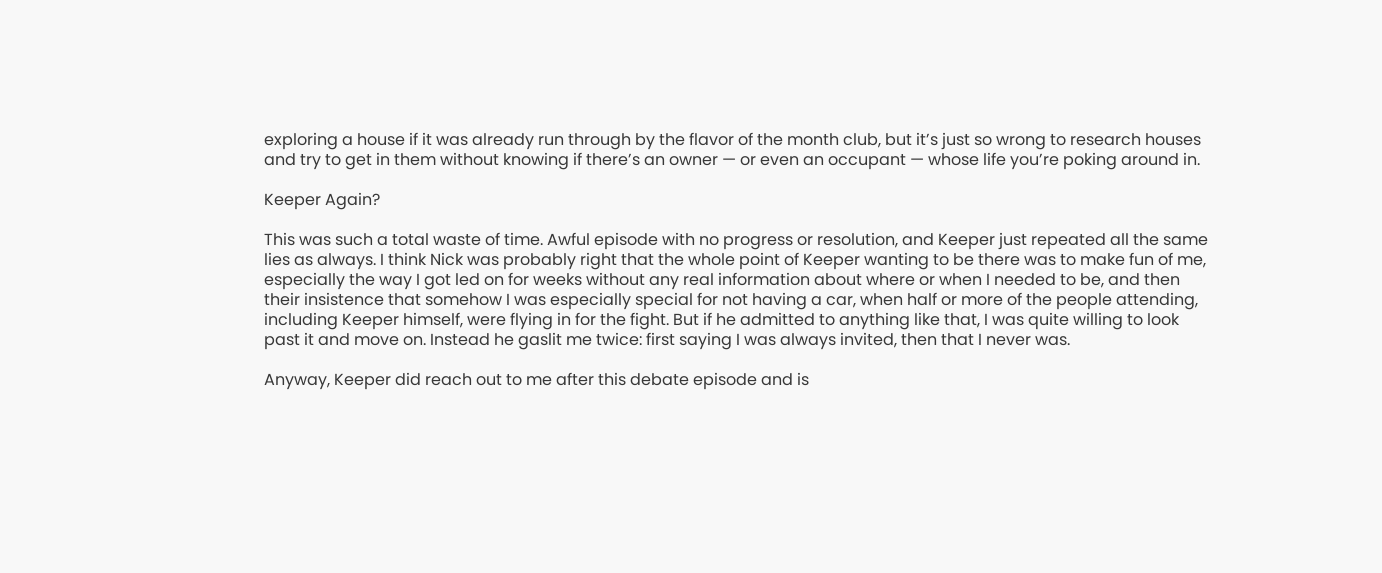exploring a house if it was already run through by the flavor of the month club, but it’s just so wrong to research houses and try to get in them without knowing if there’s an owner — or even an occupant — whose life you’re poking around in.

Keeper Again?

This was such a total waste of time. Awful episode with no progress or resolution, and Keeper just repeated all the same lies as always. I think Nick was probably right that the whole point of Keeper wanting to be there was to make fun of me, especially the way I got led on for weeks without any real information about where or when I needed to be, and then their insistence that somehow I was especially special for not having a car, when half or more of the people attending, including Keeper himself, were flying in for the fight. But if he admitted to anything like that, I was quite willing to look past it and move on. Instead he gaslit me twice: first saying I was always invited, then that I never was.

Anyway, Keeper did reach out to me after this debate episode and is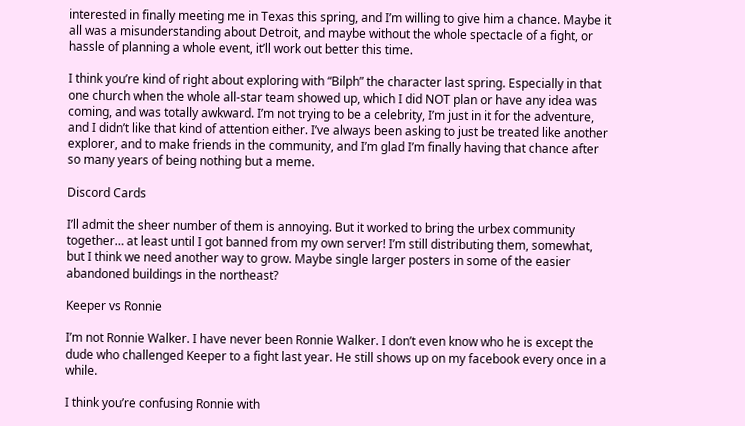interested in finally meeting me in Texas this spring, and I’m willing to give him a chance. Maybe it all was a misunderstanding about Detroit, and maybe without the whole spectacle of a fight, or hassle of planning a whole event, it’ll work out better this time.

I think you’re kind of right about exploring with “Bilph” the character last spring. Especially in that one church when the whole all-star team showed up, which I did NOT plan or have any idea was coming, and was totally awkward. I’m not trying to be a celebrity, I’m just in it for the adventure, and I didn’t like that kind of attention either. I’ve always been asking to just be treated like another explorer, and to make friends in the community, and I’m glad I’m finally having that chance after so many years of being nothing but a meme.

Discord Cards

I’ll admit the sheer number of them is annoying. But it worked to bring the urbex community together… at least until I got banned from my own server! I’m still distributing them, somewhat, but I think we need another way to grow. Maybe single larger posters in some of the easier abandoned buildings in the northeast?

Keeper vs Ronnie

I’m not Ronnie Walker. I have never been Ronnie Walker. I don’t even know who he is except the dude who challenged Keeper to a fight last year. He still shows up on my facebook every once in a while.

I think you’re confusing Ronnie with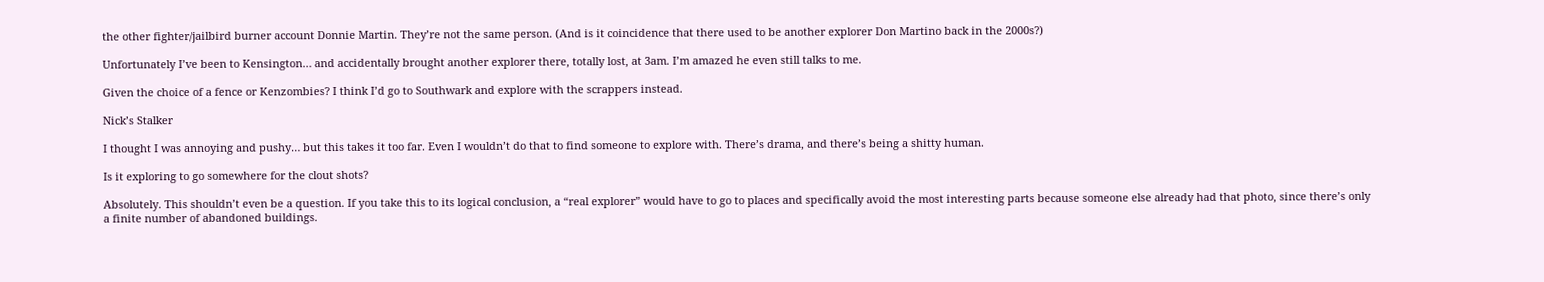the other fighter/jailbird burner account Donnie Martin. They’re not the same person. (And is it coincidence that there used to be another explorer Don Martino back in the 2000s?)

Unfortunately I’ve been to Kensington… and accidentally brought another explorer there, totally lost, at 3am. I’m amazed he even still talks to me.

Given the choice of a fence or Kenzombies? I think I’d go to Southwark and explore with the scrappers instead.

Nick’s Stalker

I thought I was annoying and pushy… but this takes it too far. Even I wouldn’t do that to find someone to explore with. There’s drama, and there’s being a shitty human.

Is it exploring to go somewhere for the clout shots?

Absolutely. This shouldn’t even be a question. If you take this to its logical conclusion, a “real explorer” would have to go to places and specifically avoid the most interesting parts because someone else already had that photo, since there’s only a finite number of abandoned buildings.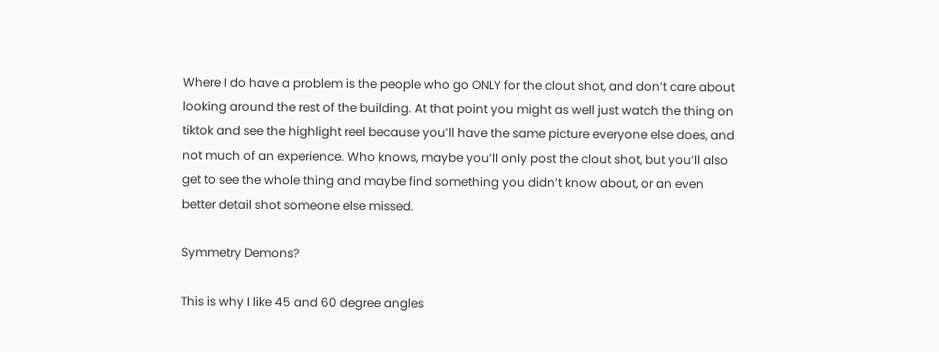Where I do have a problem is the people who go ONLY for the clout shot, and don’t care about looking around the rest of the building. At that point you might as well just watch the thing on tiktok and see the highlight reel because you’ll have the same picture everyone else does, and not much of an experience. Who knows, maybe you’ll only post the clout shot, but you’ll also get to see the whole thing and maybe find something you didn’t know about, or an even better detail shot someone else missed.

Symmetry Demons?

This is why I like 45 and 60 degree angles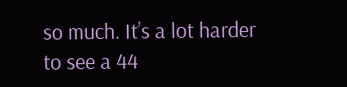so much. It’s a lot harder to see a 44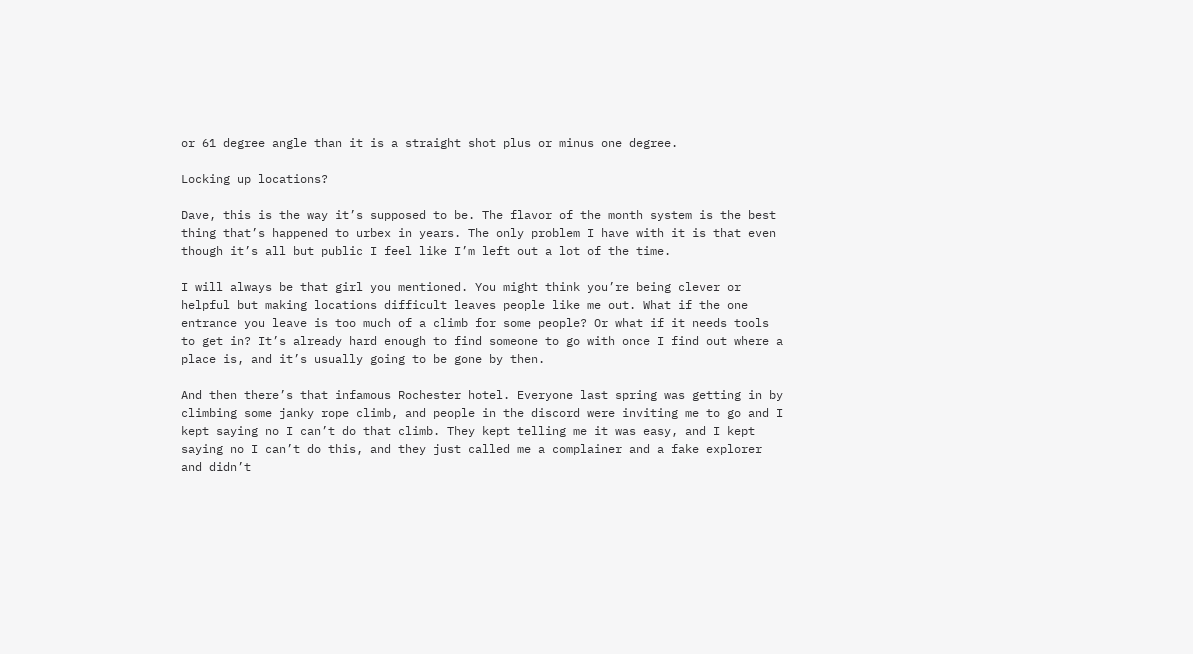or 61 degree angle than it is a straight shot plus or minus one degree.

Locking up locations?

Dave, this is the way it’s supposed to be. The flavor of the month system is the best thing that’s happened to urbex in years. The only problem I have with it is that even though it’s all but public I feel like I’m left out a lot of the time.

I will always be that girl you mentioned. You might think you’re being clever or helpful but making locations difficult leaves people like me out. What if the one entrance you leave is too much of a climb for some people? Or what if it needs tools to get in? It’s already hard enough to find someone to go with once I find out where a place is, and it’s usually going to be gone by then.

And then there’s that infamous Rochester hotel. Everyone last spring was getting in by climbing some janky rope climb, and people in the discord were inviting me to go and I kept saying no I can’t do that climb. They kept telling me it was easy, and I kept saying no I can’t do this, and they just called me a complainer and a fake explorer and didn’t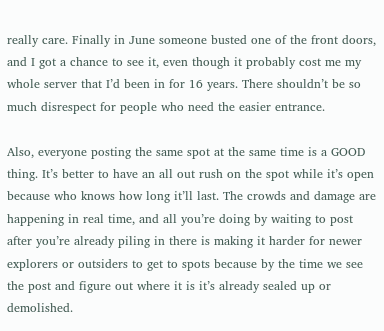really care. Finally in June someone busted one of the front doors, and I got a chance to see it, even though it probably cost me my whole server that I’d been in for 16 years. There shouldn’t be so much disrespect for people who need the easier entrance.

Also, everyone posting the same spot at the same time is a GOOD thing. It’s better to have an all out rush on the spot while it’s open because who knows how long it’ll last. The crowds and damage are happening in real time, and all you’re doing by waiting to post after you’re already piling in there is making it harder for newer explorers or outsiders to get to spots because by the time we see the post and figure out where it is it’s already sealed up or demolished.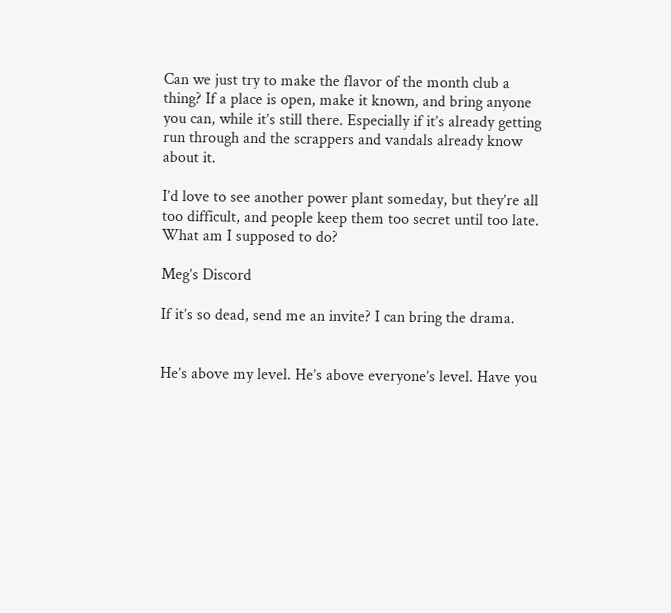Can we just try to make the flavor of the month club a thing? If a place is open, make it known, and bring anyone you can, while it’s still there. Especially if it’s already getting run through and the scrappers and vandals already know about it.

I’d love to see another power plant someday, but they’re all too difficult, and people keep them too secret until too late. What am I supposed to do?

Meg’s Discord

If it’s so dead, send me an invite? I can bring the drama.


He’s above my level. He’s above everyone’s level. Have you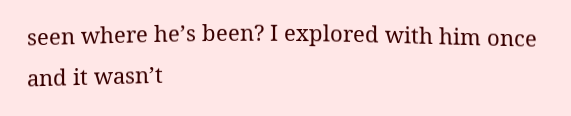seen where he’s been? I explored with him once and it wasn’t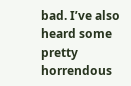bad. I’ve also heard some pretty horrendous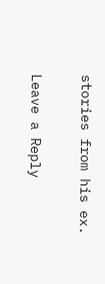stories from his ex.

Leave a Reply